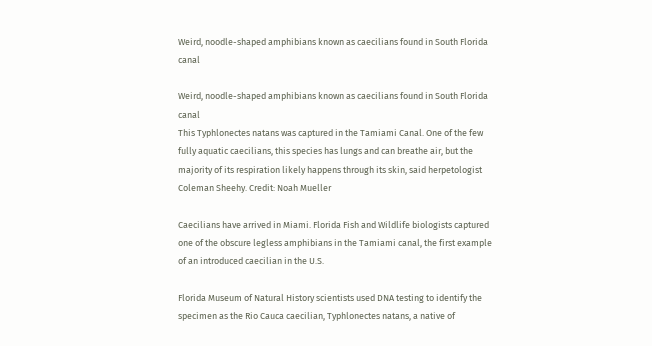Weird, noodle-shaped amphibians known as caecilians found in South Florida canal

Weird, noodle-shaped amphibians known as caecilians found in South Florida canal
This Typhlonectes natans was captured in the Tamiami Canal. One of the few fully aquatic caecilians, this species has lungs and can breathe air, but the majority of its respiration likely happens through its skin, said herpetologist Coleman Sheehy. Credit: Noah Mueller

Caecilians have arrived in Miami. Florida Fish and Wildlife biologists captured one of the obscure legless amphibians in the Tamiami canal, the first example of an introduced caecilian in the U.S.

Florida Museum of Natural History scientists used DNA testing to identify the specimen as the Rio Cauca caecilian, Typhlonectes natans, a native of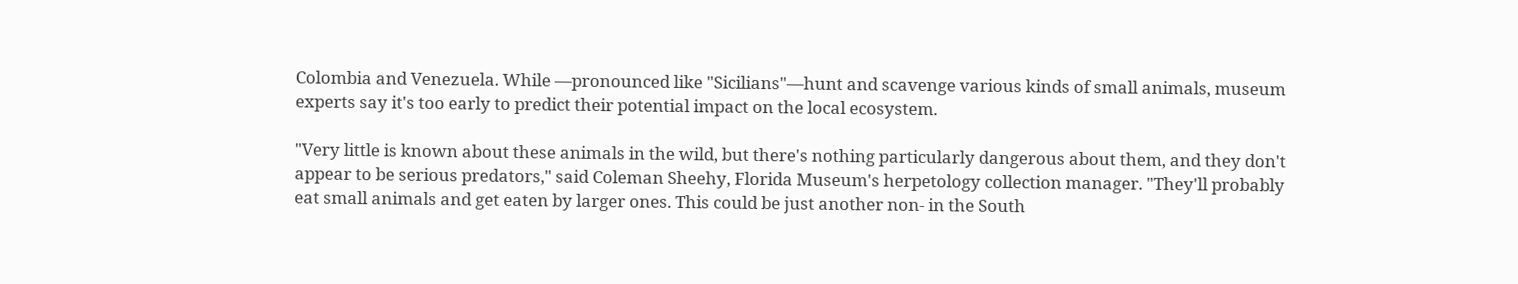Colombia and Venezuela. While —pronounced like "Sicilians"—hunt and scavenge various kinds of small animals, museum experts say it's too early to predict their potential impact on the local ecosystem.

"Very little is known about these animals in the wild, but there's nothing particularly dangerous about them, and they don't appear to be serious predators," said Coleman Sheehy, Florida Museum's herpetology collection manager. "They'll probably eat small animals and get eaten by larger ones. This could be just another non- in the South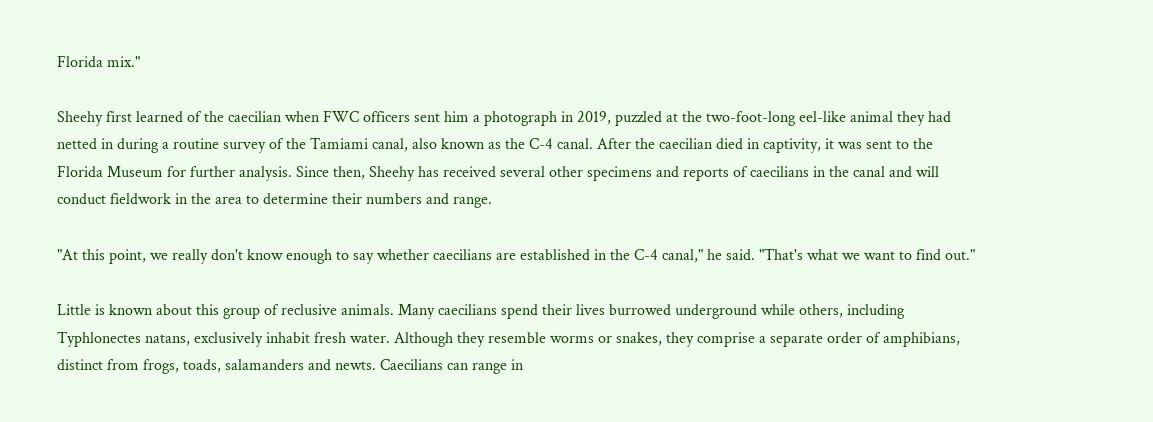Florida mix."

Sheehy first learned of the caecilian when FWC officers sent him a photograph in 2019, puzzled at the two-foot-long eel-like animal they had netted in during a routine survey of the Tamiami canal, also known as the C-4 canal. After the caecilian died in captivity, it was sent to the Florida Museum for further analysis. Since then, Sheehy has received several other specimens and reports of caecilians in the canal and will conduct fieldwork in the area to determine their numbers and range.

"At this point, we really don't know enough to say whether caecilians are established in the C-4 canal," he said. "That's what we want to find out."

Little is known about this group of reclusive animals. Many caecilians spend their lives burrowed underground while others, including Typhlonectes natans, exclusively inhabit fresh water. Although they resemble worms or snakes, they comprise a separate order of amphibians, distinct from frogs, toads, salamanders and newts. Caecilians can range in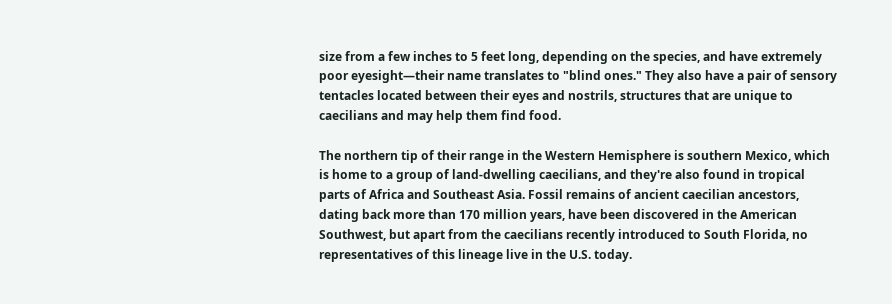size from a few inches to 5 feet long, depending on the species, and have extremely poor eyesight—their name translates to "blind ones." They also have a pair of sensory tentacles located between their eyes and nostrils, structures that are unique to caecilians and may help them find food.

The northern tip of their range in the Western Hemisphere is southern Mexico, which is home to a group of land-dwelling caecilians, and they're also found in tropical parts of Africa and Southeast Asia. Fossil remains of ancient caecilian ancestors, dating back more than 170 million years, have been discovered in the American Southwest, but apart from the caecilians recently introduced to South Florida, no representatives of this lineage live in the U.S. today.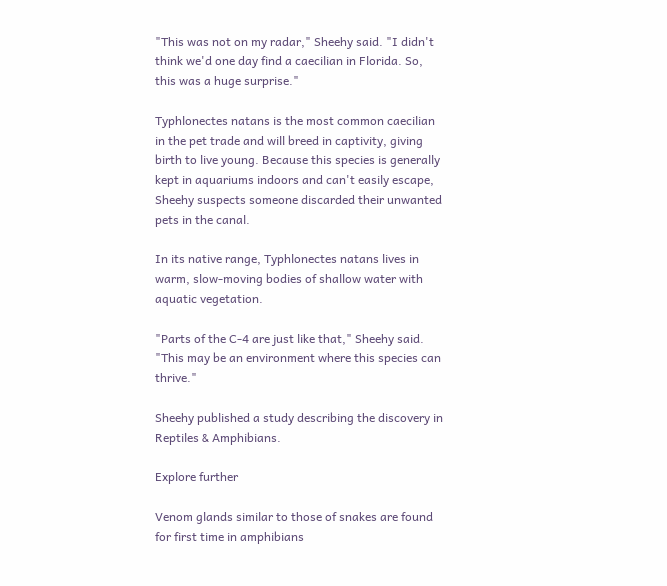"This was not on my radar," Sheehy said. "I didn't think we'd one day find a caecilian in Florida. So, this was a huge surprise."

Typhlonectes natans is the most common caecilian in the pet trade and will breed in captivity, giving birth to live young. Because this species is generally kept in aquariums indoors and can't easily escape, Sheehy suspects someone discarded their unwanted pets in the canal.

In its native range, Typhlonectes natans lives in warm, slow-moving bodies of shallow water with aquatic vegetation.

"Parts of the C-4 are just like that," Sheehy said. "This may be an environment where this species can thrive."

Sheehy published a study describing the discovery in Reptiles & Amphibians.

Explore further

Venom glands similar to those of snakes are found for first time in amphibians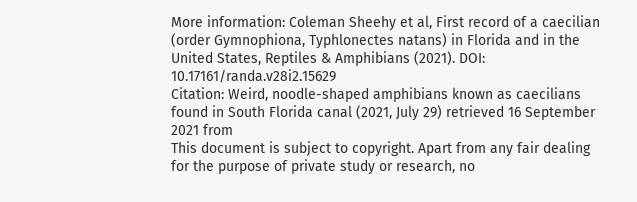More information: Coleman Sheehy et al, First record of a caecilian (order Gymnophiona, Typhlonectes natans) in Florida and in the United States, Reptiles & Amphibians (2021). DOI: 10.17161/randa.v28i2.15629
Citation: Weird, noodle-shaped amphibians known as caecilians found in South Florida canal (2021, July 29) retrieved 16 September 2021 from
This document is subject to copyright. Apart from any fair dealing for the purpose of private study or research, no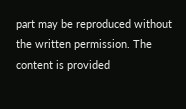part may be reproduced without the written permission. The content is provided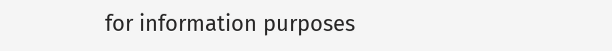for information purposes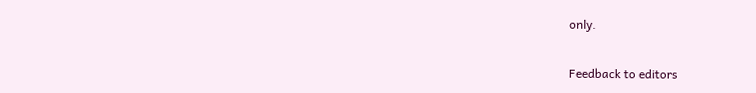only.

Feedback to editors